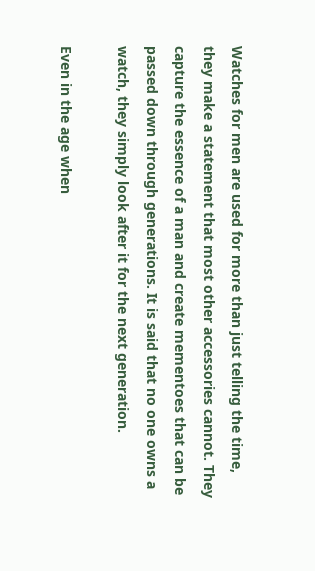Watches for men are used for more than just telling the time, they make a statement that most other accessories cannot. They capture the essence of a man and create mementoes that can be passed down through generations. It is said that no one owns a watch, they simply look after it for the next generation.

Even in the age when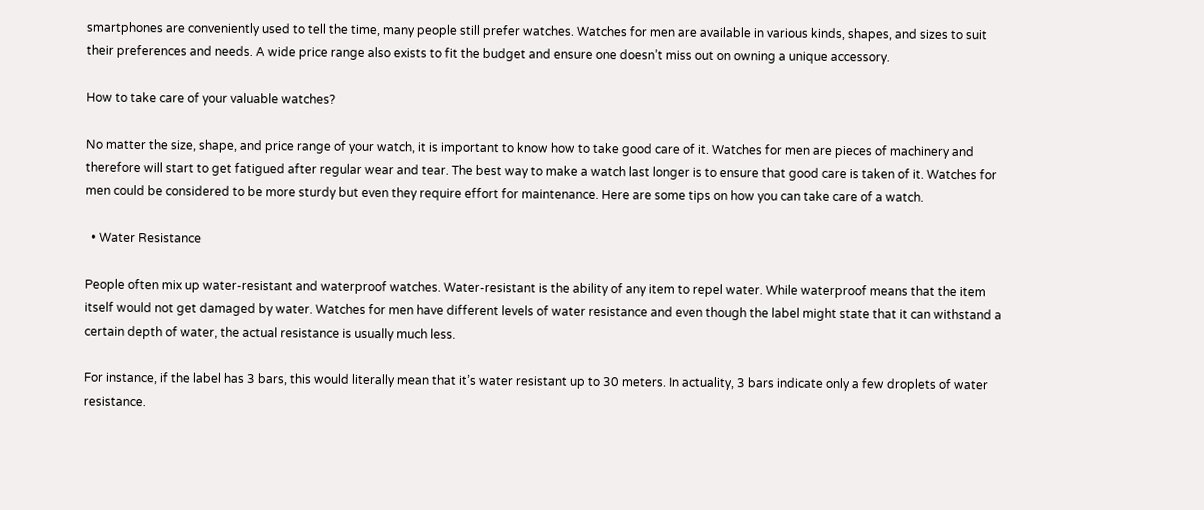smartphones are conveniently used to tell the time, many people still prefer watches. Watches for men are available in various kinds, shapes, and sizes to suit their preferences and needs. A wide price range also exists to fit the budget and ensure one doesn’t miss out on owning a unique accessory.

How to take care of your valuable watches?

No matter the size, shape, and price range of your watch, it is important to know how to take good care of it. Watches for men are pieces of machinery and therefore will start to get fatigued after regular wear and tear. The best way to make a watch last longer is to ensure that good care is taken of it. Watches for men could be considered to be more sturdy but even they require effort for maintenance. Here are some tips on how you can take care of a watch.

  • Water Resistance

People often mix up water-resistant and waterproof watches. Water-resistant is the ability of any item to repel water. While waterproof means that the item itself would not get damaged by water. Watches for men have different levels of water resistance and even though the label might state that it can withstand a certain depth of water, the actual resistance is usually much less.

For instance, if the label has 3 bars, this would literally mean that it’s water resistant up to 30 meters. In actuality, 3 bars indicate only a few droplets of water resistance.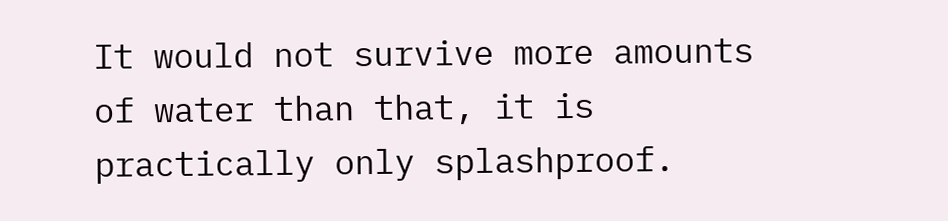It would not survive more amounts of water than that, it is practically only splashproof.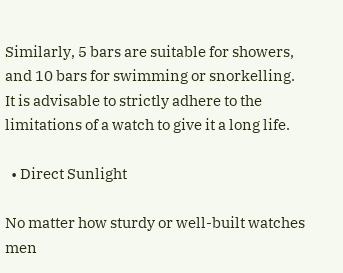Similarly, 5 bars are suitable for showers, and 10 bars for swimming or snorkelling. It is advisable to strictly adhere to the limitations of a watch to give it a long life.

  • Direct Sunlight

No matter how sturdy or well-built watches men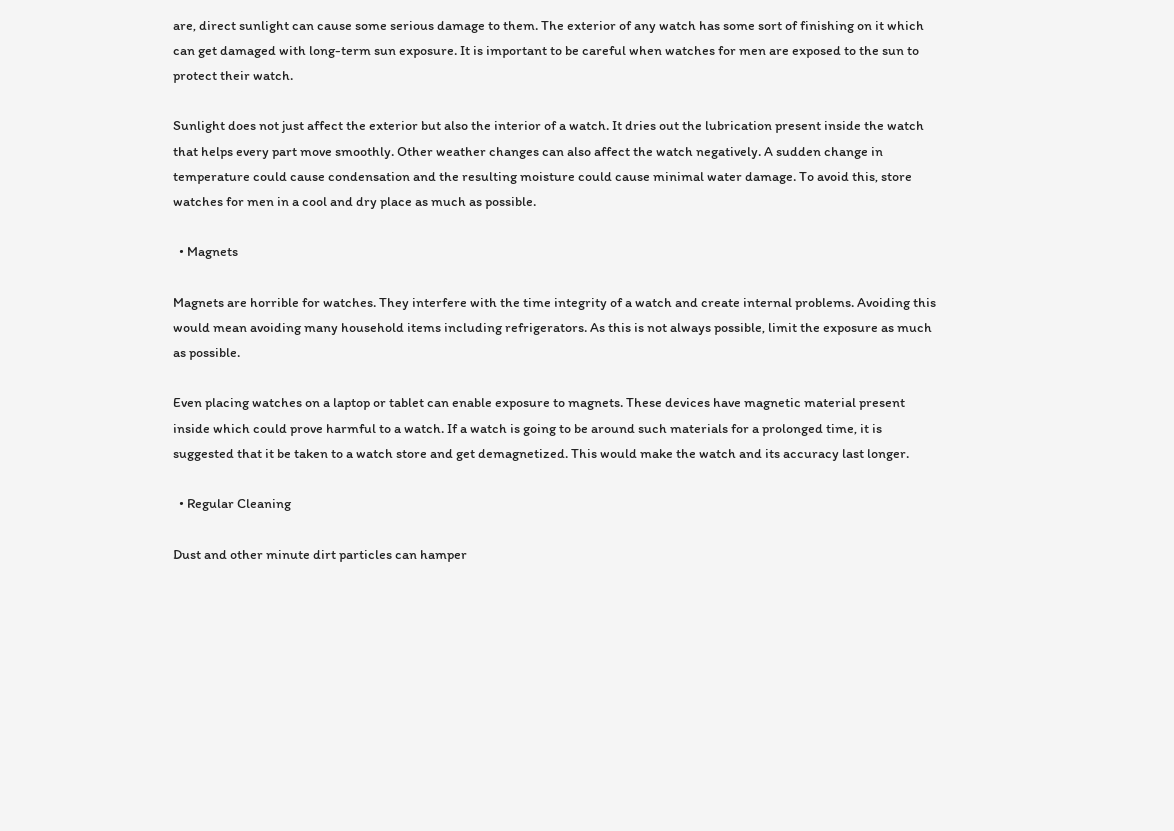are, direct sunlight can cause some serious damage to them. The exterior of any watch has some sort of finishing on it which can get damaged with long-term sun exposure. It is important to be careful when watches for men are exposed to the sun to protect their watch.

Sunlight does not just affect the exterior but also the interior of a watch. It dries out the lubrication present inside the watch that helps every part move smoothly. Other weather changes can also affect the watch negatively. A sudden change in temperature could cause condensation and the resulting moisture could cause minimal water damage. To avoid this, store watches for men in a cool and dry place as much as possible.

  • Magnets

Magnets are horrible for watches. They interfere with the time integrity of a watch and create internal problems. Avoiding this would mean avoiding many household items including refrigerators. As this is not always possible, limit the exposure as much as possible.

Even placing watches on a laptop or tablet can enable exposure to magnets. These devices have magnetic material present inside which could prove harmful to a watch. If a watch is going to be around such materials for a prolonged time, it is suggested that it be taken to a watch store and get demagnetized. This would make the watch and its accuracy last longer.

  • Regular Cleaning

Dust and other minute dirt particles can hamper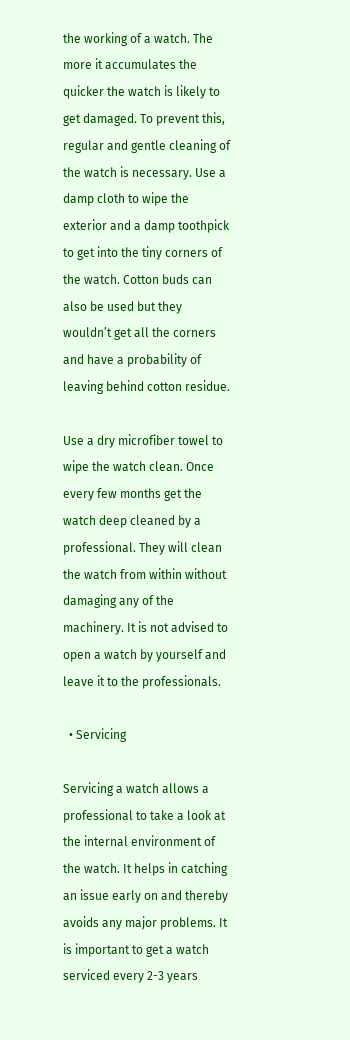the working of a watch. The more it accumulates the quicker the watch is likely to get damaged. To prevent this, regular and gentle cleaning of the watch is necessary. Use a damp cloth to wipe the exterior and a damp toothpick to get into the tiny corners of the watch. Cotton buds can also be used but they wouldn’t get all the corners and have a probability of leaving behind cotton residue.

Use a dry microfiber towel to wipe the watch clean. Once every few months get the watch deep cleaned by a professional. They will clean the watch from within without damaging any of the machinery. It is not advised to open a watch by yourself and leave it to the professionals.

  • Servicing

Servicing a watch allows a professional to take a look at the internal environment of the watch. It helps in catching an issue early on and thereby avoids any major problems. It is important to get a watch serviced every 2-3 years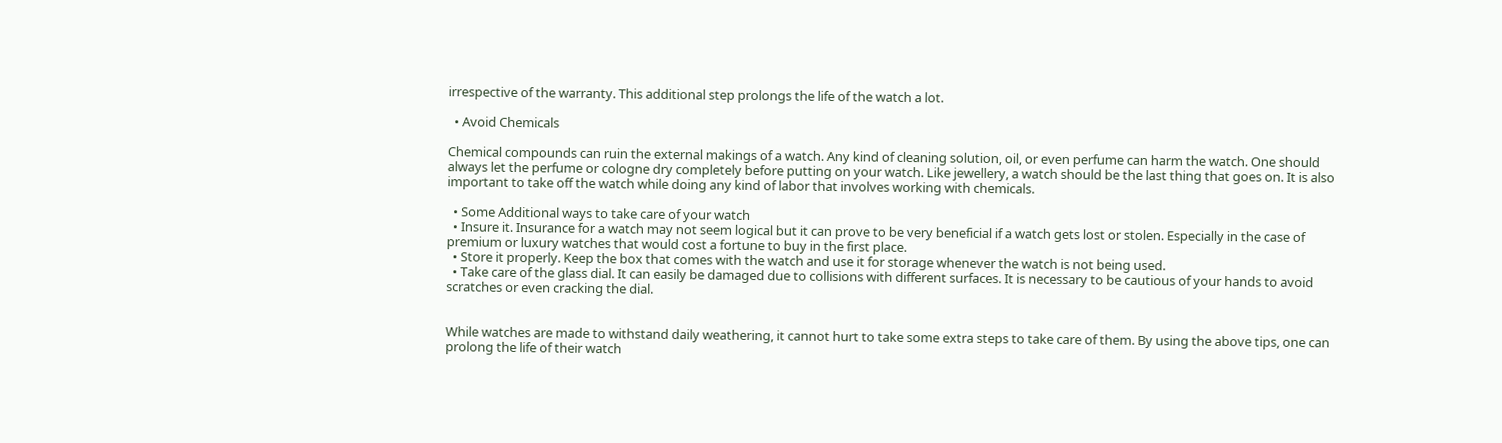irrespective of the warranty. This additional step prolongs the life of the watch a lot.

  • Avoid Chemicals

Chemical compounds can ruin the external makings of a watch. Any kind of cleaning solution, oil, or even perfume can harm the watch. One should always let the perfume or cologne dry completely before putting on your watch. Like jewellery, a watch should be the last thing that goes on. It is also important to take off the watch while doing any kind of labor that involves working with chemicals.

  • Some Additional ways to take care of your watch
  • Insure it. Insurance for a watch may not seem logical but it can prove to be very beneficial if a watch gets lost or stolen. Especially in the case of premium or luxury watches that would cost a fortune to buy in the first place.
  • Store it properly. Keep the box that comes with the watch and use it for storage whenever the watch is not being used.
  • Take care of the glass dial. It can easily be damaged due to collisions with different surfaces. It is necessary to be cautious of your hands to avoid scratches or even cracking the dial.


While watches are made to withstand daily weathering, it cannot hurt to take some extra steps to take care of them. By using the above tips, one can prolong the life of their watch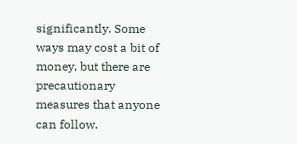significantly. Some ways may cost a bit of money, but there are precautionary measures that anyone can follow.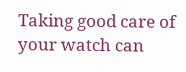Taking good care of your watch can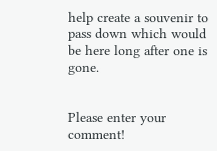help create a souvenir to pass down which would be here long after one is gone.


Please enter your comment!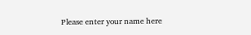Please enter your name here